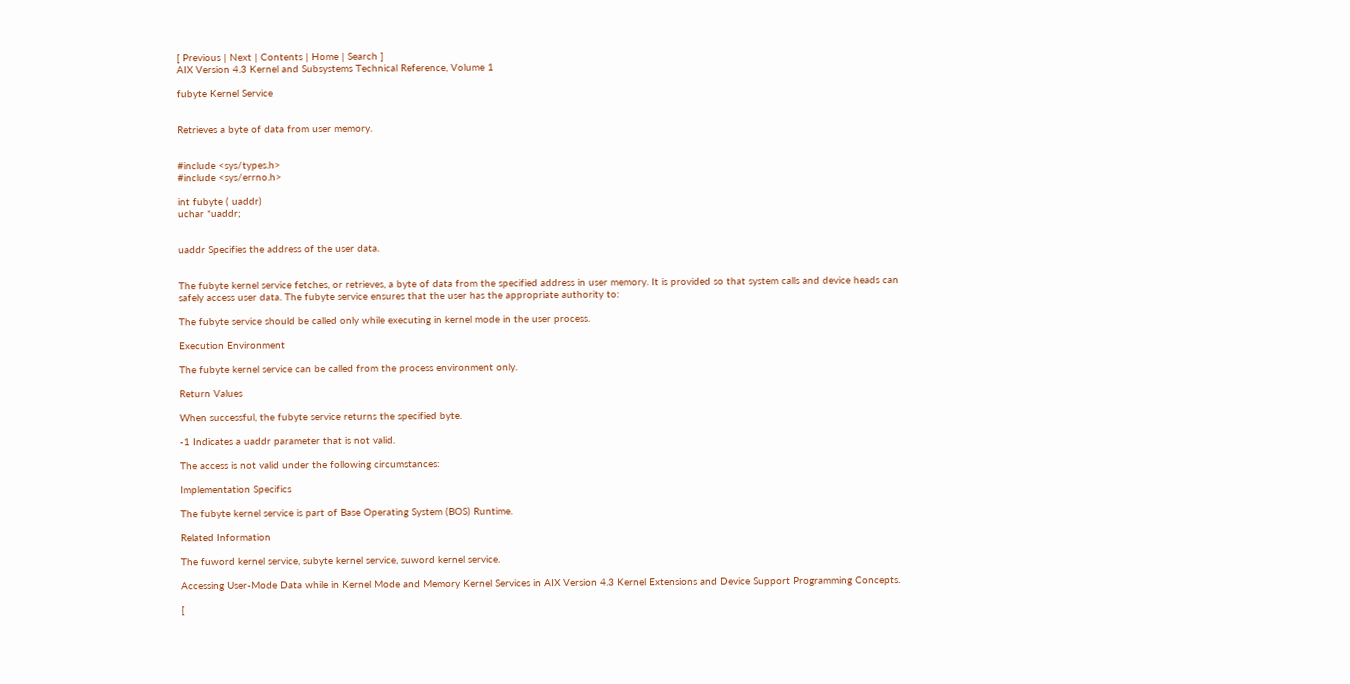[ Previous | Next | Contents | Home | Search ]
AIX Version 4.3 Kernel and Subsystems Technical Reference, Volume 1

fubyte Kernel Service


Retrieves a byte of data from user memory.


#include <sys/types.h>
#include <sys/errno.h>

int fubyte ( uaddr)
uchar *uaddr;


uaddr Specifies the address of the user data.


The fubyte kernel service fetches, or retrieves, a byte of data from the specified address in user memory. It is provided so that system calls and device heads can safely access user data. The fubyte service ensures that the user has the appropriate authority to:

The fubyte service should be called only while executing in kernel mode in the user process.

Execution Environment

The fubyte kernel service can be called from the process environment only.

Return Values

When successful, the fubyte service returns the specified byte.

-1 Indicates a uaddr parameter that is not valid.

The access is not valid under the following circumstances:

Implementation Specifics

The fubyte kernel service is part of Base Operating System (BOS) Runtime.

Related Information

The fuword kernel service, subyte kernel service, suword kernel service.

Accessing User-Mode Data while in Kernel Mode and Memory Kernel Services in AIX Version 4.3 Kernel Extensions and Device Support Programming Concepts.

[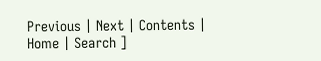Previous | Next | Contents | Home | Search ]